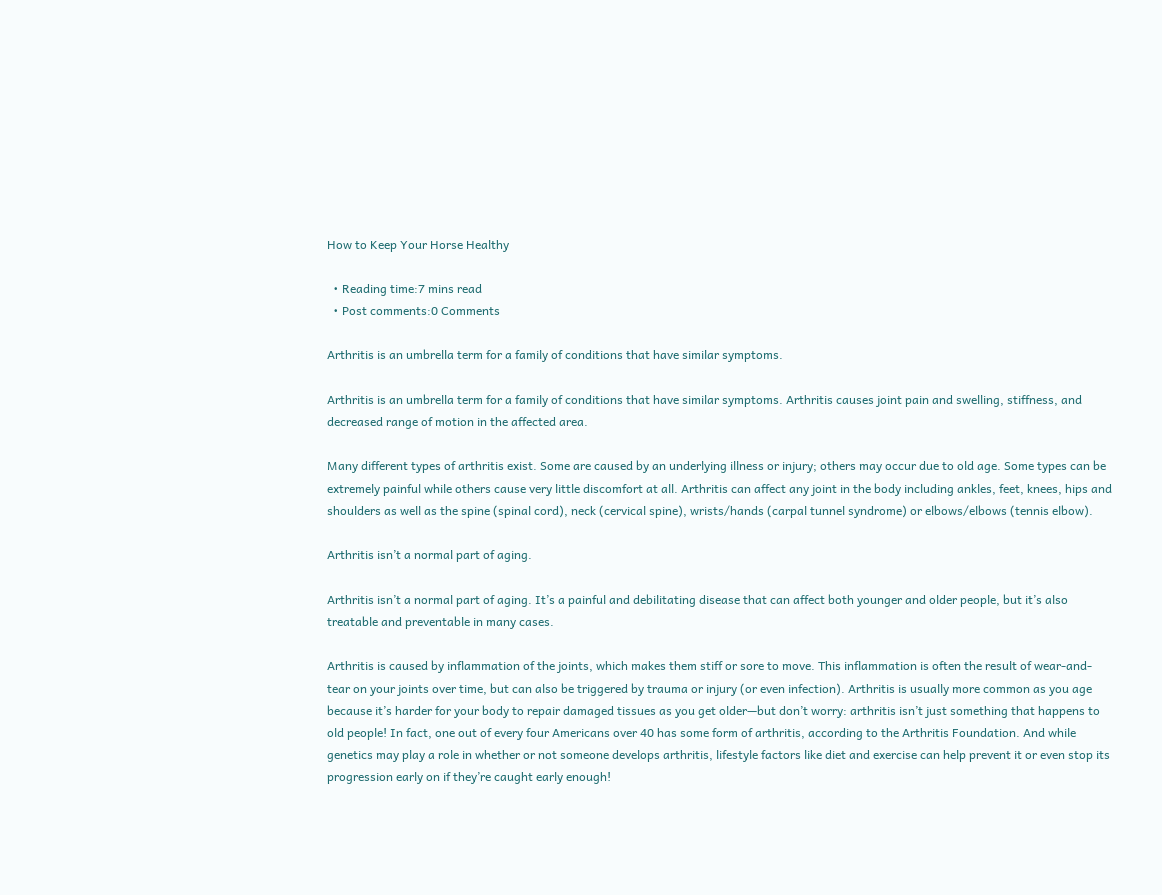How to Keep Your Horse Healthy

  • Reading time:7 mins read
  • Post comments:0 Comments

Arthritis is an umbrella term for a family of conditions that have similar symptoms.

Arthritis is an umbrella term for a family of conditions that have similar symptoms. Arthritis causes joint pain and swelling, stiffness, and decreased range of motion in the affected area.

Many different types of arthritis exist. Some are caused by an underlying illness or injury; others may occur due to old age. Some types can be extremely painful while others cause very little discomfort at all. Arthritis can affect any joint in the body including ankles, feet, knees, hips and shoulders as well as the spine (spinal cord), neck (cervical spine), wrists/hands (carpal tunnel syndrome) or elbows/elbows (tennis elbow).

Arthritis isn’t a normal part of aging.

Arthritis isn’t a normal part of aging. It’s a painful and debilitating disease that can affect both younger and older people, but it’s also treatable and preventable in many cases.

Arthritis is caused by inflammation of the joints, which makes them stiff or sore to move. This inflammation is often the result of wear-and-tear on your joints over time, but can also be triggered by trauma or injury (or even infection). Arthritis is usually more common as you age because it’s harder for your body to repair damaged tissues as you get older—but don’t worry: arthritis isn’t just something that happens to old people! In fact, one out of every four Americans over 40 has some form of arthritis, according to the Arthritis Foundation. And while genetics may play a role in whether or not someone develops arthritis, lifestyle factors like diet and exercise can help prevent it or even stop its progression early on if they’re caught early enough!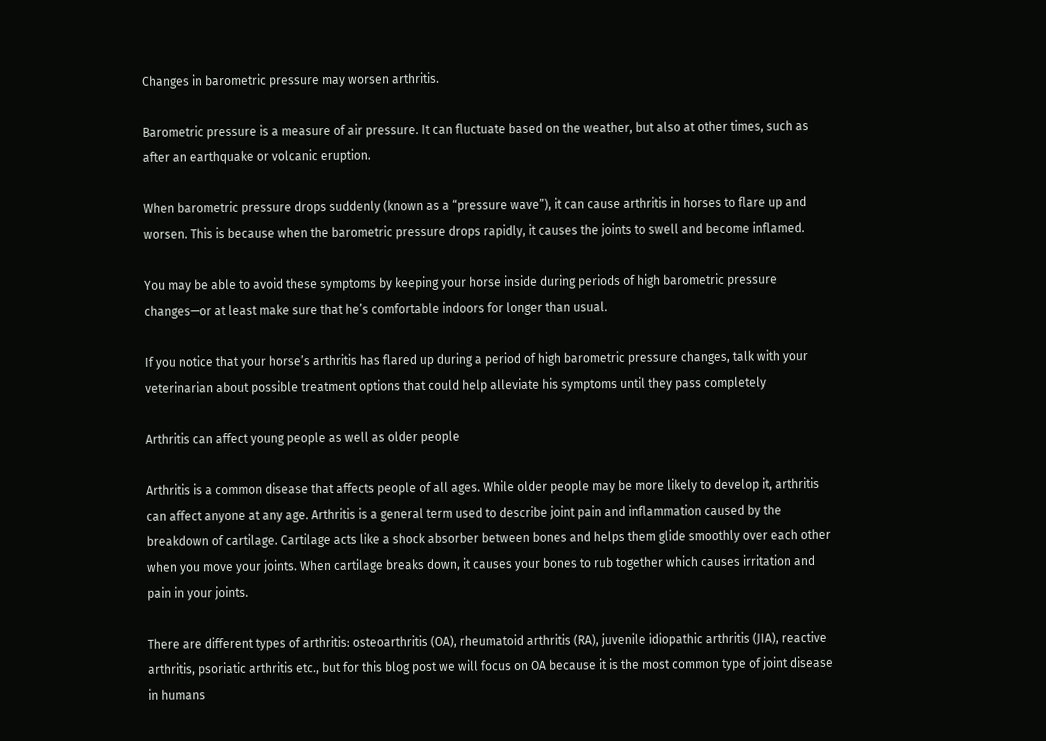Changes in barometric pressure may worsen arthritis.

Barometric pressure is a measure of air pressure. It can fluctuate based on the weather, but also at other times, such as after an earthquake or volcanic eruption.

When barometric pressure drops suddenly (known as a “pressure wave”), it can cause arthritis in horses to flare up and worsen. This is because when the barometric pressure drops rapidly, it causes the joints to swell and become inflamed.

You may be able to avoid these symptoms by keeping your horse inside during periods of high barometric pressure changes—or at least make sure that he’s comfortable indoors for longer than usual.

If you notice that your horse’s arthritis has flared up during a period of high barometric pressure changes, talk with your veterinarian about possible treatment options that could help alleviate his symptoms until they pass completely

Arthritis can affect young people as well as older people

Arthritis is a common disease that affects people of all ages. While older people may be more likely to develop it, arthritis can affect anyone at any age. Arthritis is a general term used to describe joint pain and inflammation caused by the breakdown of cartilage. Cartilage acts like a shock absorber between bones and helps them glide smoothly over each other when you move your joints. When cartilage breaks down, it causes your bones to rub together which causes irritation and pain in your joints.

There are different types of arthritis: osteoarthritis (OA), rheumatoid arthritis (RA), juvenile idiopathic arthritis (JIA), reactive arthritis, psoriatic arthritis etc., but for this blog post we will focus on OA because it is the most common type of joint disease in humans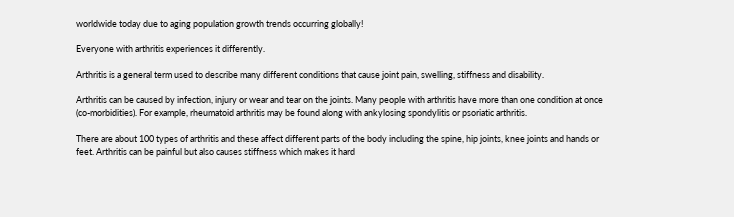worldwide today due to aging population growth trends occurring globally!

Everyone with arthritis experiences it differently.

Arthritis is a general term used to describe many different conditions that cause joint pain, swelling, stiffness and disability.

Arthritis can be caused by infection, injury or wear and tear on the joints. Many people with arthritis have more than one condition at once (co-morbidities). For example, rheumatoid arthritis may be found along with ankylosing spondylitis or psoriatic arthritis.

There are about 100 types of arthritis and these affect different parts of the body including the spine, hip joints, knee joints and hands or feet. Arthritis can be painful but also causes stiffness which makes it hard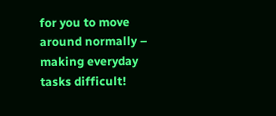for you to move around normally – making everyday tasks difficult!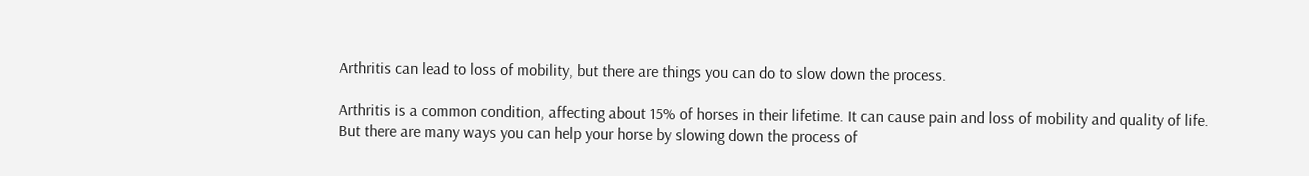Arthritis can lead to loss of mobility, but there are things you can do to slow down the process.

Arthritis is a common condition, affecting about 15% of horses in their lifetime. It can cause pain and loss of mobility and quality of life. But there are many ways you can help your horse by slowing down the process of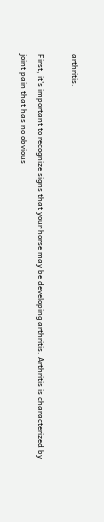arthritis.

First, it’s important to recognize signs that your horse may be developing arthritis. Arthritis is characterized by joint pain that has no obvious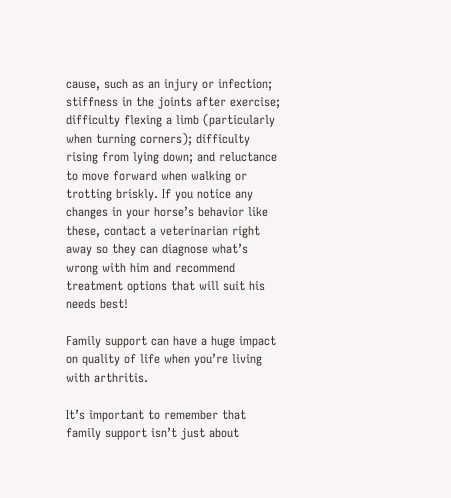cause, such as an injury or infection; stiffness in the joints after exercise; difficulty flexing a limb (particularly when turning corners); difficulty rising from lying down; and reluctance to move forward when walking or trotting briskly. If you notice any changes in your horse’s behavior like these, contact a veterinarian right away so they can diagnose what’s wrong with him and recommend treatment options that will suit his needs best!

Family support can have a huge impact on quality of life when you’re living with arthritis.

It’s important to remember that family support isn’t just about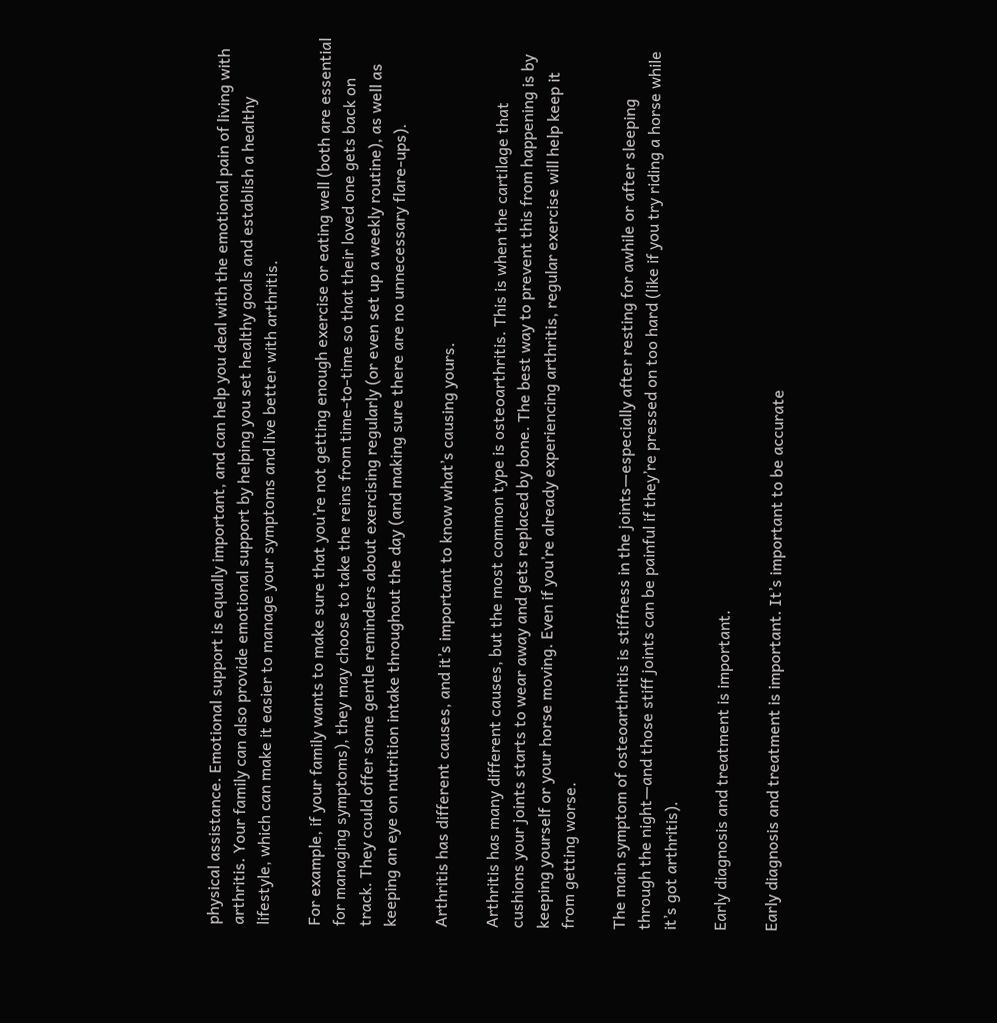physical assistance. Emotional support is equally important, and can help you deal with the emotional pain of living with arthritis. Your family can also provide emotional support by helping you set healthy goals and establish a healthy lifestyle, which can make it easier to manage your symptoms and live better with arthritis.

For example, if your family wants to make sure that you’re not getting enough exercise or eating well (both are essential for managing symptoms), they may choose to take the reins from time-to-time so that their loved one gets back on track. They could offer some gentle reminders about exercising regularly (or even set up a weekly routine), as well as keeping an eye on nutrition intake throughout the day (and making sure there are no unnecessary flare-ups).

Arthritis has different causes, and it’s important to know what’s causing yours.

Arthritis has many different causes, but the most common type is osteoarthritis. This is when the cartilage that cushions your joints starts to wear away and gets replaced by bone. The best way to prevent this from happening is by keeping yourself or your horse moving. Even if you’re already experiencing arthritis, regular exercise will help keep it from getting worse.

The main symptom of osteoarthritis is stiffness in the joints—especially after resting for awhile or after sleeping through the night—and those stiff joints can be painful if they’re pressed on too hard (like if you try riding a horse while it’s got arthritis).

Early diagnosis and treatment is important.

Early diagnosis and treatment is important. It’s important to be accurate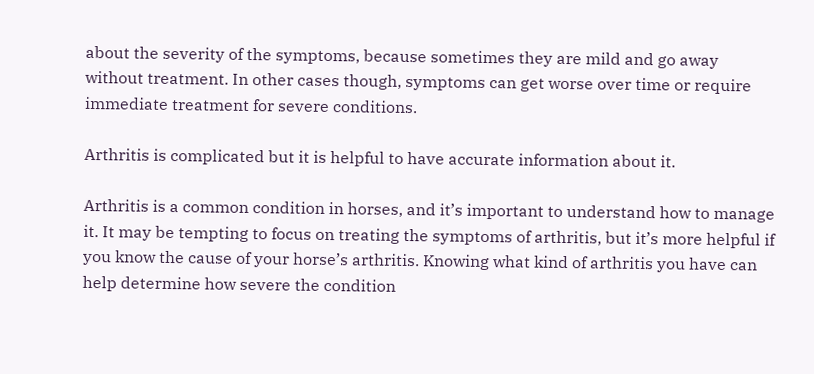about the severity of the symptoms, because sometimes they are mild and go away without treatment. In other cases though, symptoms can get worse over time or require immediate treatment for severe conditions.

Arthritis is complicated but it is helpful to have accurate information about it.

Arthritis is a common condition in horses, and it’s important to understand how to manage it. It may be tempting to focus on treating the symptoms of arthritis, but it’s more helpful if you know the cause of your horse’s arthritis. Knowing what kind of arthritis you have can help determine how severe the condition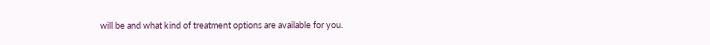will be and what kind of treatment options are available for you.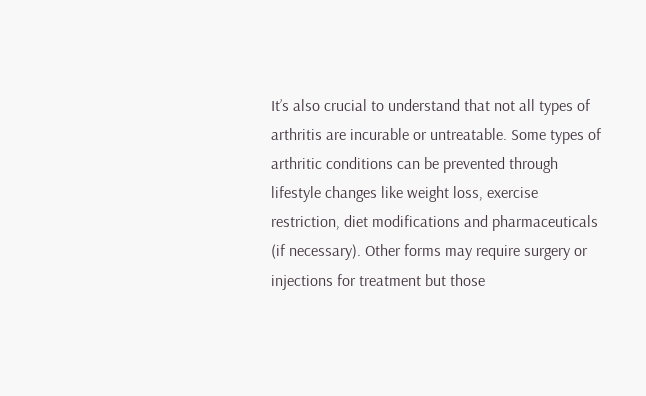It’s also crucial to understand that not all types of arthritis are incurable or untreatable. Some types of arthritic conditions can be prevented through lifestyle changes like weight loss, exercise restriction, diet modifications and pharmaceuticals (if necessary). Other forms may require surgery or injections for treatment but those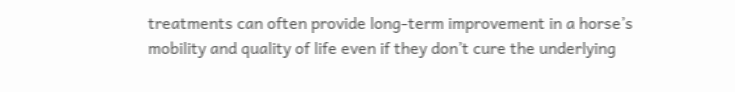treatments can often provide long-term improvement in a horse’s mobility and quality of life even if they don’t cure the underlying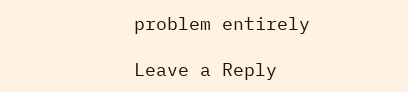problem entirely

Leave a Reply